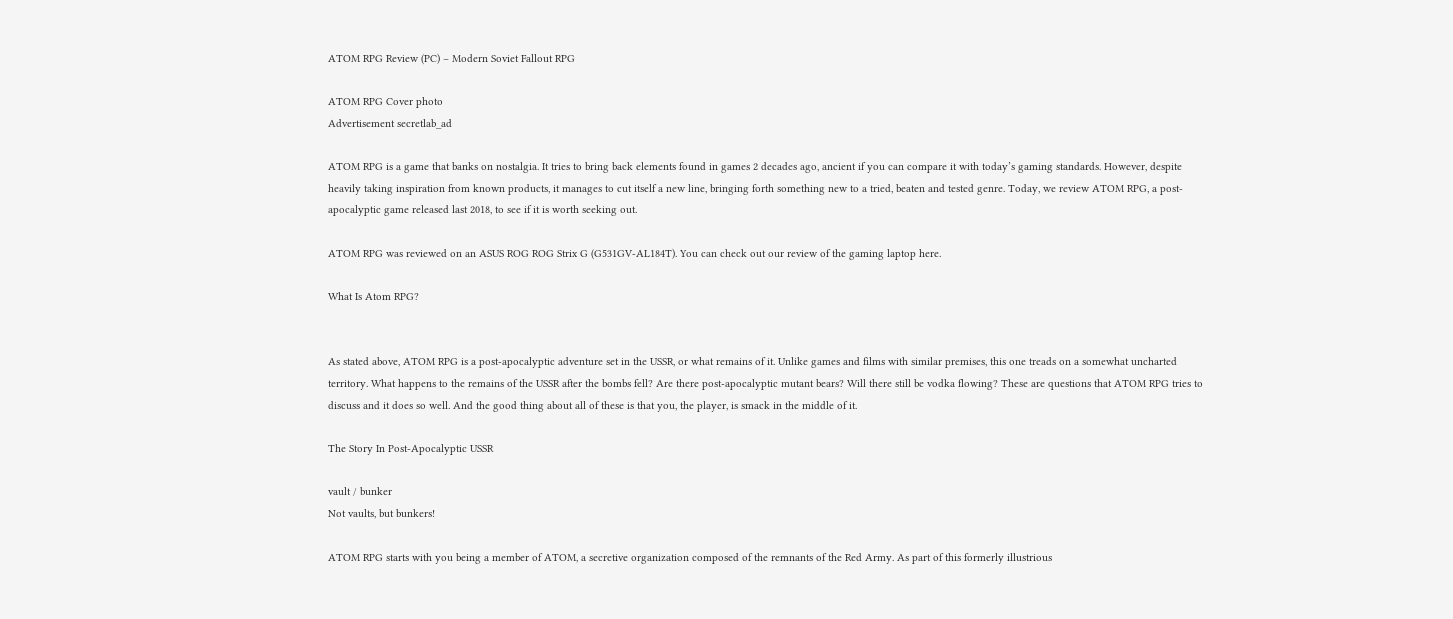ATOM RPG Review (PC) – Modern Soviet Fallout RPG

ATOM RPG Cover photo
Advertisement secretlab_ad

ATOM RPG is a game that banks on nostalgia. It tries to bring back elements found in games 2 decades ago, ancient if you can compare it with today’s gaming standards. However, despite heavily taking inspiration from known products, it manages to cut itself a new line, bringing forth something new to a tried, beaten and tested genre. Today, we review ATOM RPG, a post-apocalyptic game released last 2018, to see if it is worth seeking out.

ATOM RPG was reviewed on an ASUS ROG ROG Strix G (G531GV-AL184T). You can check out our review of the gaming laptop here.

What Is Atom RPG?


As stated above, ATOM RPG is a post-apocalyptic adventure set in the USSR, or what remains of it. Unlike games and films with similar premises, this one treads on a somewhat uncharted territory. What happens to the remains of the USSR after the bombs fell? Are there post-apocalyptic mutant bears? Will there still be vodka flowing? These are questions that ATOM RPG tries to discuss and it does so well. And the good thing about all of these is that you, the player, is smack in the middle of it.

The Story In Post-Apocalyptic USSR

vault / bunker
Not vaults, but bunkers!

ATOM RPG starts with you being a member of ATOM, a secretive organization composed of the remnants of the Red Army. As part of this formerly illustrious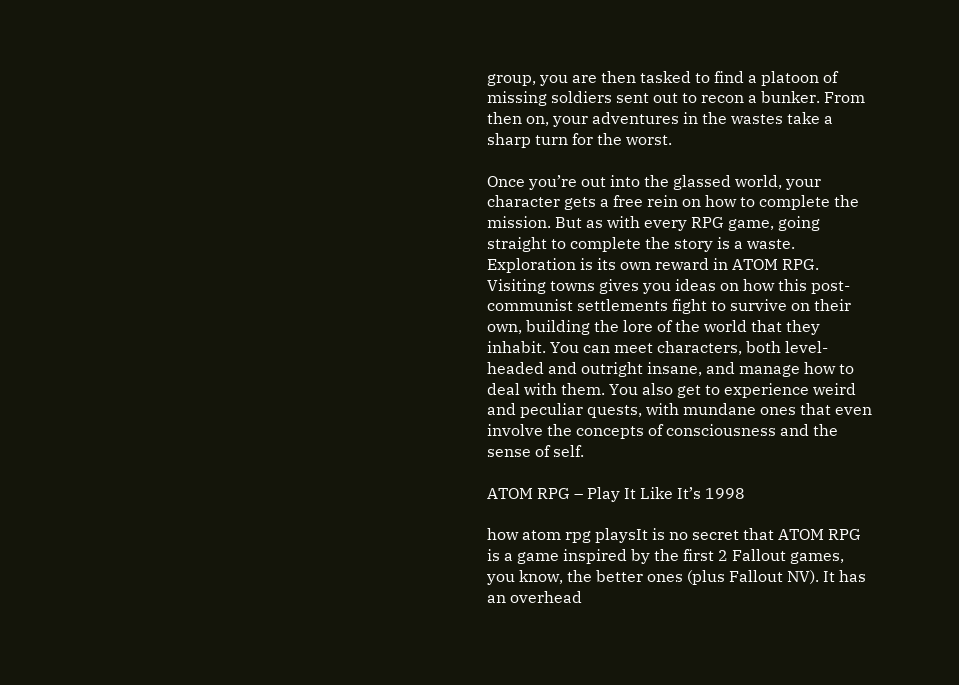group, you are then tasked to find a platoon of missing soldiers sent out to recon a bunker. From then on, your adventures in the wastes take a sharp turn for the worst.

Once you’re out into the glassed world, your character gets a free rein on how to complete the mission. But as with every RPG game, going straight to complete the story is a waste. Exploration is its own reward in ATOM RPG. Visiting towns gives you ideas on how this post-communist settlements fight to survive on their own, building the lore of the world that they inhabit. You can meet characters, both level-headed and outright insane, and manage how to deal with them. You also get to experience weird and peculiar quests, with mundane ones that even involve the concepts of consciousness and the sense of self.

ATOM RPG – Play It Like It’s 1998

how atom rpg playsIt is no secret that ATOM RPG is a game inspired by the first 2 Fallout games,  you know, the better ones (plus Fallout NV). It has an overhead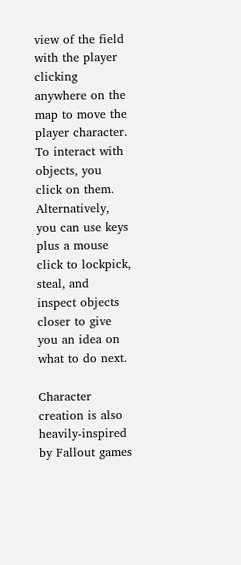view of the field with the player clicking anywhere on the map to move the player character. To interact with objects, you click on them. Alternatively, you can use keys plus a mouse click to lockpick, steal, and inspect objects closer to give you an idea on what to do next.

Character creation is also heavily-inspired by Fallout games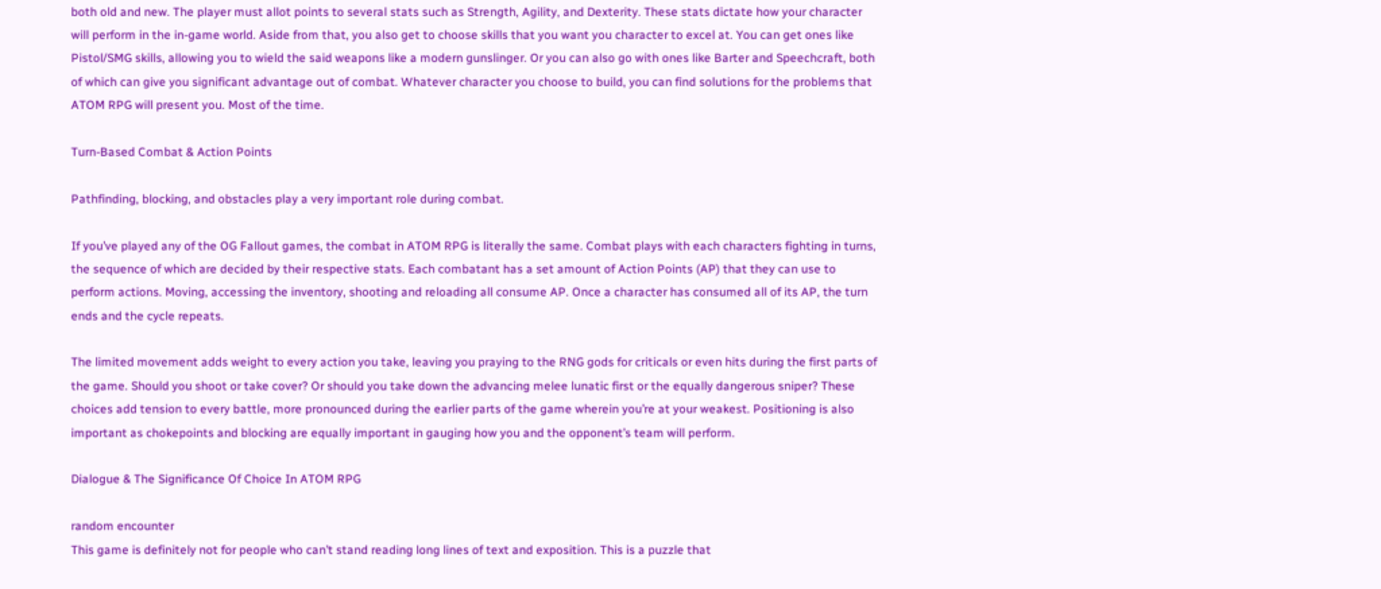both old and new. The player must allot points to several stats such as Strength, Agility, and Dexterity. These stats dictate how your character will perform in the in-game world. Aside from that, you also get to choose skills that you want you character to excel at. You can get ones like Pistol/SMG skills, allowing you to wield the said weapons like a modern gunslinger. Or you can also go with ones like Barter and Speechcraft, both of which can give you significant advantage out of combat. Whatever character you choose to build, you can find solutions for the problems that ATOM RPG will present you. Most of the time.

Turn-Based Combat & Action Points

Pathfinding, blocking, and obstacles play a very important role during combat.

If you’ve played any of the OG Fallout games, the combat in ATOM RPG is literally the same. Combat plays with each characters fighting in turns, the sequence of which are decided by their respective stats. Each combatant has a set amount of Action Points (AP) that they can use to perform actions. Moving, accessing the inventory, shooting and reloading all consume AP. Once a character has consumed all of its AP, the turn ends and the cycle repeats.

The limited movement adds weight to every action you take, leaving you praying to the RNG gods for criticals or even hits during the first parts of the game. Should you shoot or take cover? Or should you take down the advancing melee lunatic first or the equally dangerous sniper? These choices add tension to every battle, more pronounced during the earlier parts of the game wherein you’re at your weakest. Positioning is also important as chokepoints and blocking are equally important in gauging how you and the opponent’s team will perform.

Dialogue & The Significance Of Choice In ATOM RPG

random encounter
This game is definitely not for people who can’t stand reading long lines of text and exposition. This is a puzzle that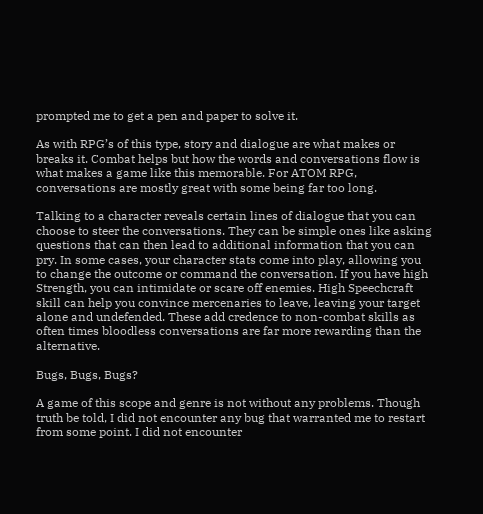prompted me to get a pen and paper to solve it.

As with RPG’s of this type, story and dialogue are what makes or breaks it. Combat helps but how the words and conversations flow is what makes a game like this memorable. For ATOM RPG, conversations are mostly great with some being far too long.

Talking to a character reveals certain lines of dialogue that you can choose to steer the conversations. They can be simple ones like asking questions that can then lead to additional information that you can pry. In some cases, your character stats come into play, allowing you to change the outcome or command the conversation. If you have high Strength, you can intimidate or scare off enemies. High Speechcraft skill can help you convince mercenaries to leave, leaving your target alone and undefended. These add credence to non-combat skills as often times bloodless conversations are far more rewarding than the alternative.

Bugs, Bugs, Bugs?

A game of this scope and genre is not without any problems. Though truth be told, I did not encounter any bug that warranted me to restart from some point. I did not encounter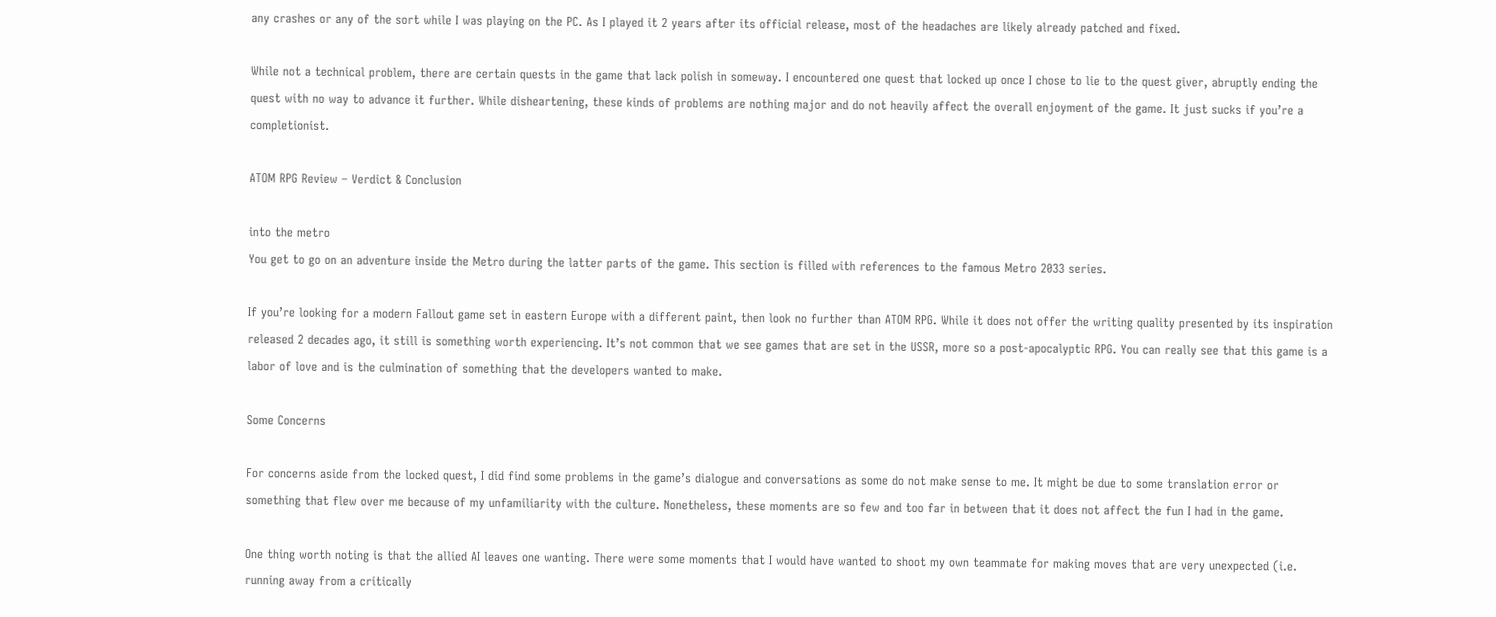any crashes or any of the sort while I was playing on the PC. As I played it 2 years after its official release, most of the headaches are likely already patched and fixed.

While not a technical problem, there are certain quests in the game that lack polish in someway. I encountered one quest that locked up once I chose to lie to the quest giver, abruptly ending the quest with no way to advance it further. While disheartening, these kinds of problems are nothing major and do not heavily affect the overall enjoyment of the game. It just sucks if you’re a completionist.

ATOM RPG Review – Verdict & Conclusion

into the metro
You get to go on an adventure inside the Metro during the latter parts of the game. This section is filled with references to the famous Metro 2033 series.

If you’re looking for a modern Fallout game set in eastern Europe with a different paint, then look no further than ATOM RPG. While it does not offer the writing quality presented by its inspiration released 2 decades ago, it still is something worth experiencing. It’s not common that we see games that are set in the USSR, more so a post-apocalyptic RPG. You can really see that this game is a labor of love and is the culmination of something that the developers wanted to make.

Some Concerns

For concerns aside from the locked quest, I did find some problems in the game’s dialogue and conversations as some do not make sense to me. It might be due to some translation error or something that flew over me because of my unfamiliarity with the culture. Nonetheless, these moments are so few and too far in between that it does not affect the fun I had in the game.

One thing worth noting is that the allied AI leaves one wanting. There were some moments that I would have wanted to shoot my own teammate for making moves that are very unexpected (i.e. running away from a critically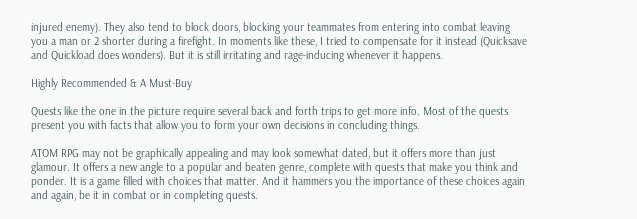injured enemy). They also tend to block doors, blocking your teammates from entering into combat leaving you a man or 2 shorter during a firefight. In moments like these, I tried to compensate for it instead (Quicksave and Quickload does wonders). But it is still irritating and rage-inducing whenever it happens.

Highly Recommended & A Must-Buy

Quests like the one in the picture require several back and forth trips to get more info. Most of the quests present you with facts that allow you to form your own decisions in concluding things.

ATOM RPG may not be graphically appealing and may look somewhat dated, but it offers more than just glamour. It offers a new angle to a popular and beaten genre, complete with quests that make you think and ponder. It is a game filled with choices that matter. And it hammers you the importance of these choices again and again, be it in combat or in completing quests.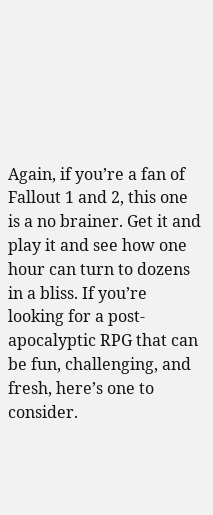Again, if you’re a fan of Fallout 1 and 2, this one is a no brainer. Get it and play it and see how one hour can turn to dozens in a bliss. If you’re looking for a post-apocalyptic RPG that can be fun, challenging, and fresh, here’s one to consider.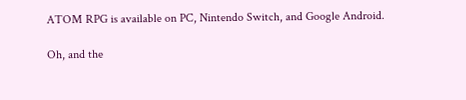ATOM RPG is available on PC, Nintendo Switch, and Google Android.

Oh, and the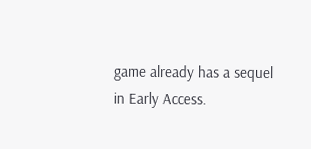game already has a sequel in Early Access.